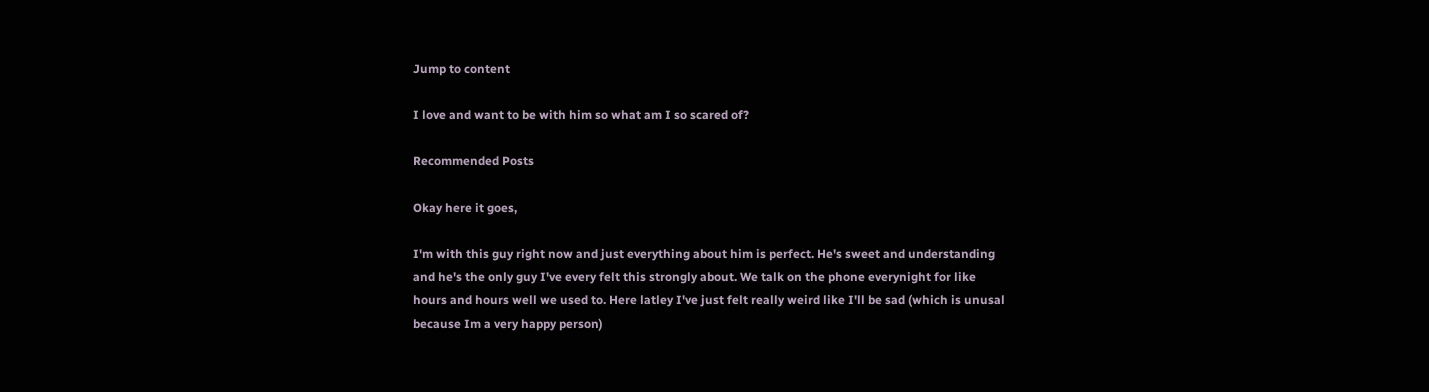Jump to content

I love and want to be with him so what am I so scared of?

Recommended Posts

Okay here it goes,

I'm with this guy right now and just everything about him is perfect. He's sweet and understanding and he's the only guy I've every felt this strongly about. We talk on the phone everynight for like hours and hours well we used to. Here latley I've just felt really weird like I'll be sad (which is unusal because Im a very happy person)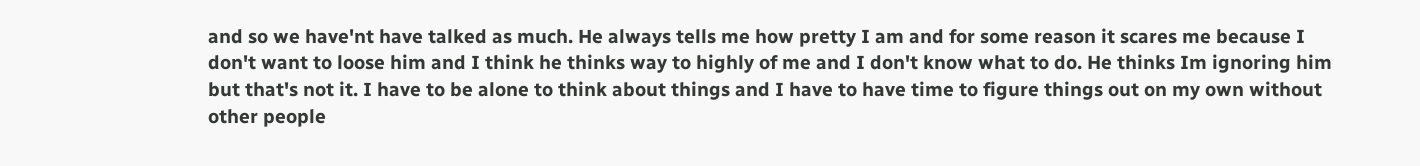and so we have'nt have talked as much. He always tells me how pretty I am and for some reason it scares me because I don't want to loose him and I think he thinks way to highly of me and I don't know what to do. He thinks Im ignoring him but that's not it. I have to be alone to think about things and I have to have time to figure things out on my own without other people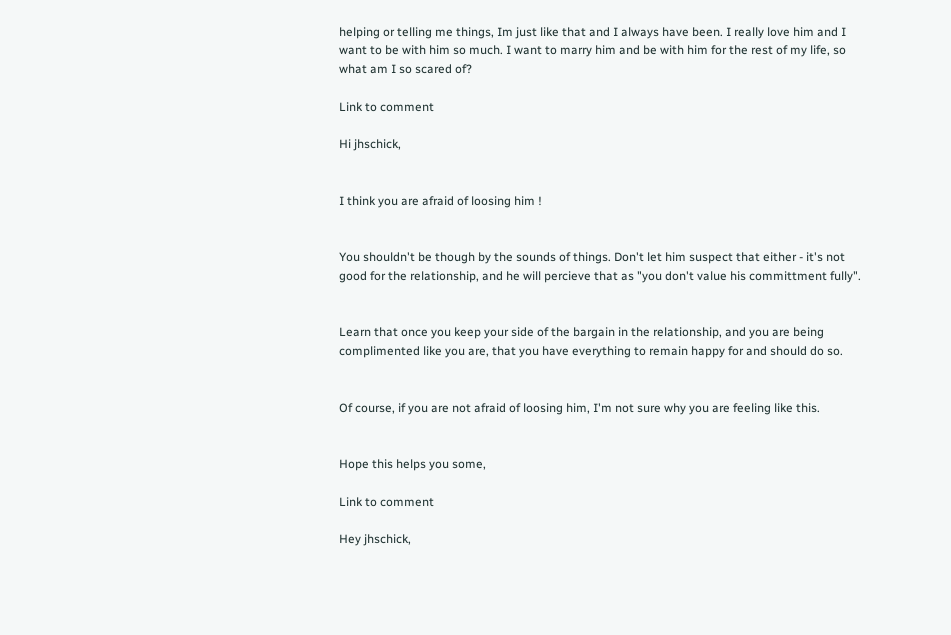helping or telling me things, Im just like that and I always have been. I really love him and I want to be with him so much. I want to marry him and be with him for the rest of my life, so what am I so scared of?

Link to comment

Hi jhschick,


I think you are afraid of loosing him !


You shouldn't be though by the sounds of things. Don't let him suspect that either - it's not good for the relationship, and he will percieve that as "you don't value his committment fully".


Learn that once you keep your side of the bargain in the relationship, and you are being complimented like you are, that you have everything to remain happy for and should do so.


Of course, if you are not afraid of loosing him, I'm not sure why you are feeling like this.


Hope this helps you some,

Link to comment

Hey jhschick,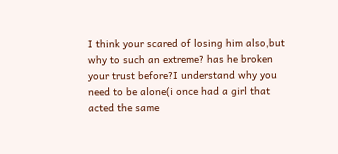I think your scared of losing him also,but why to such an extreme? has he broken your trust before?I understand why you need to be alone(i once had a girl that acted the same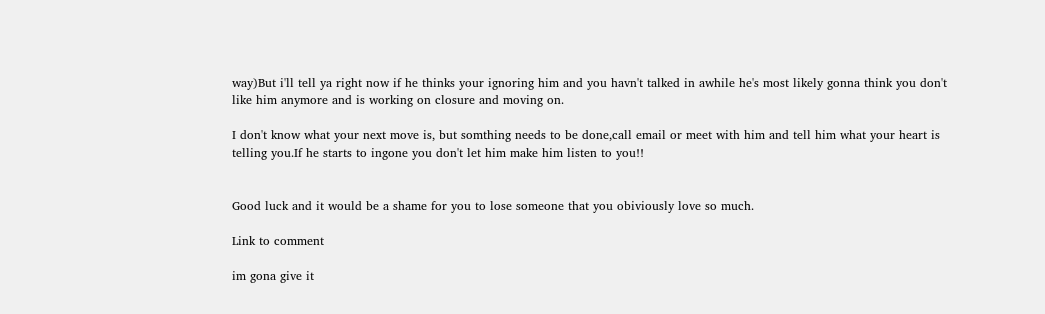way)But i'll tell ya right now if he thinks your ignoring him and you havn't talked in awhile he's most likely gonna think you don't like him anymore and is working on closure and moving on.

I don't know what your next move is, but somthing needs to be done,call email or meet with him and tell him what your heart is telling you.If he starts to ingone you don't let him make him listen to you!!


Good luck and it would be a shame for you to lose someone that you obiviously love so much.

Link to comment

im gona give it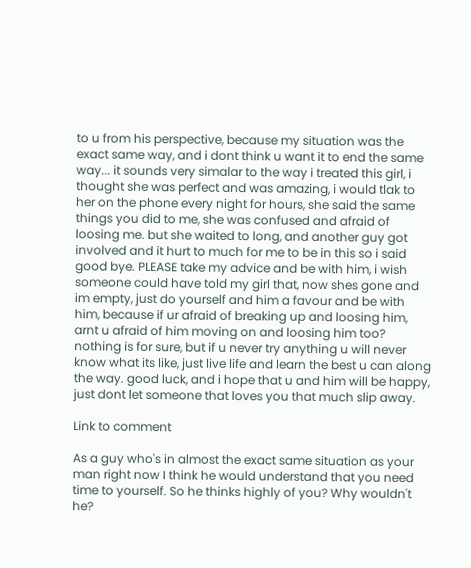to u from his perspective, because my situation was the exact same way, and i dont think u want it to end the same way... it sounds very simalar to the way i treated this girl, i thought she was perfect and was amazing, i would tlak to her on the phone every night for hours, she said the same things you did to me, she was confused and afraid of loosing me. but she waited to long, and another guy got involved and it hurt to much for me to be in this so i said good bye. PLEASE take my advice and be with him, i wish someone could have told my girl that, now shes gone and im empty, just do yourself and him a favour and be with him, because if ur afraid of breaking up and loosing him, arnt u afraid of him moving on and loosing him too? nothing is for sure, but if u never try anything u will never know what its like, just live life and learn the best u can along the way. good luck, and i hope that u and him will be happy, just dont let someone that loves you that much slip away.

Link to comment

As a guy who's in almost the exact same situation as your man right now I think he would understand that you need time to yourself. So he thinks highly of you? Why wouldn't he?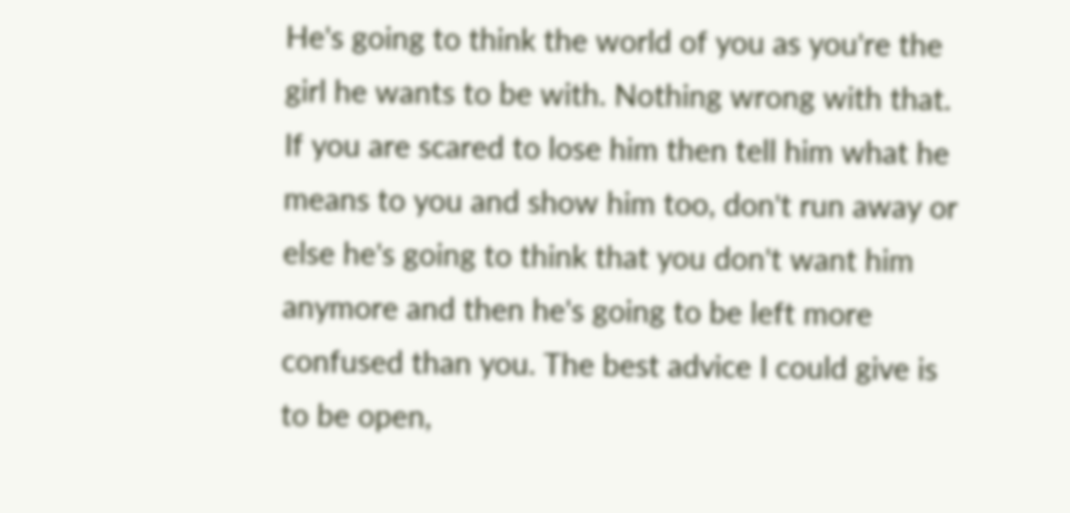He's going to think the world of you as you're the girl he wants to be with. Nothing wrong with that. If you are scared to lose him then tell him what he means to you and show him too, don't run away or else he's going to think that you don't want him anymore and then he's going to be left more confused than you. The best advice I could give is to be open,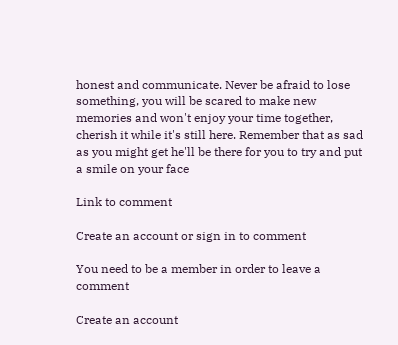honest and communicate. Never be afraid to lose something, you will be scared to make new memories and won't enjoy your time together, cherish it while it's still here. Remember that as sad as you might get he'll be there for you to try and put a smile on your face

Link to comment

Create an account or sign in to comment

You need to be a member in order to leave a comment

Create an account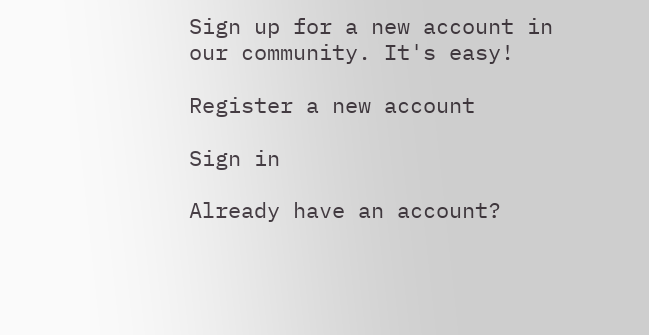Sign up for a new account in our community. It's easy!

Register a new account

Sign in

Already have an account?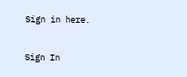Sign in here.

Sign In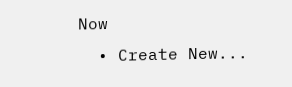Now
  • Create New...